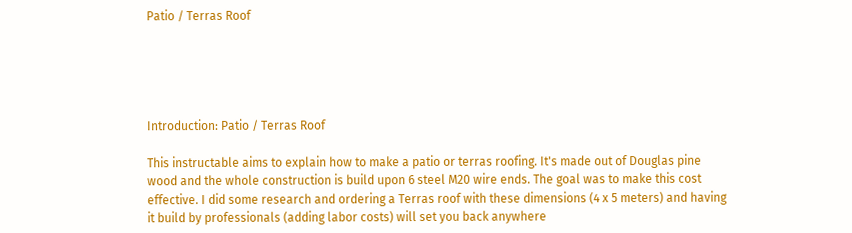Patio / Terras Roof





Introduction: Patio / Terras Roof

This instructable aims to explain how to make a patio or terras roofing. It's made out of Douglas pine wood and the whole construction is build upon 6 steel M20 wire ends. The goal was to make this cost effective. I did some research and ordering a Terras roof with these dimensions (4 x 5 meters) and having it build by professionals (adding labor costs) will set you back anywhere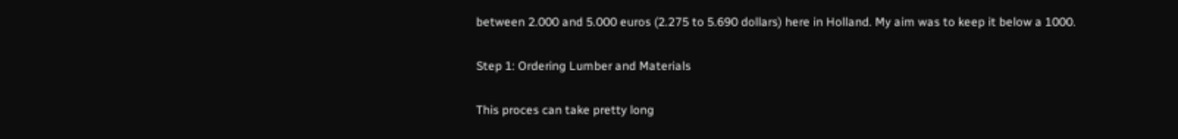between 2.000 and 5.000 euros (2.275 to 5.690 dollars) here in Holland. My aim was to keep it below a 1000.

Step 1: Ordering Lumber and Materials

This proces can take pretty long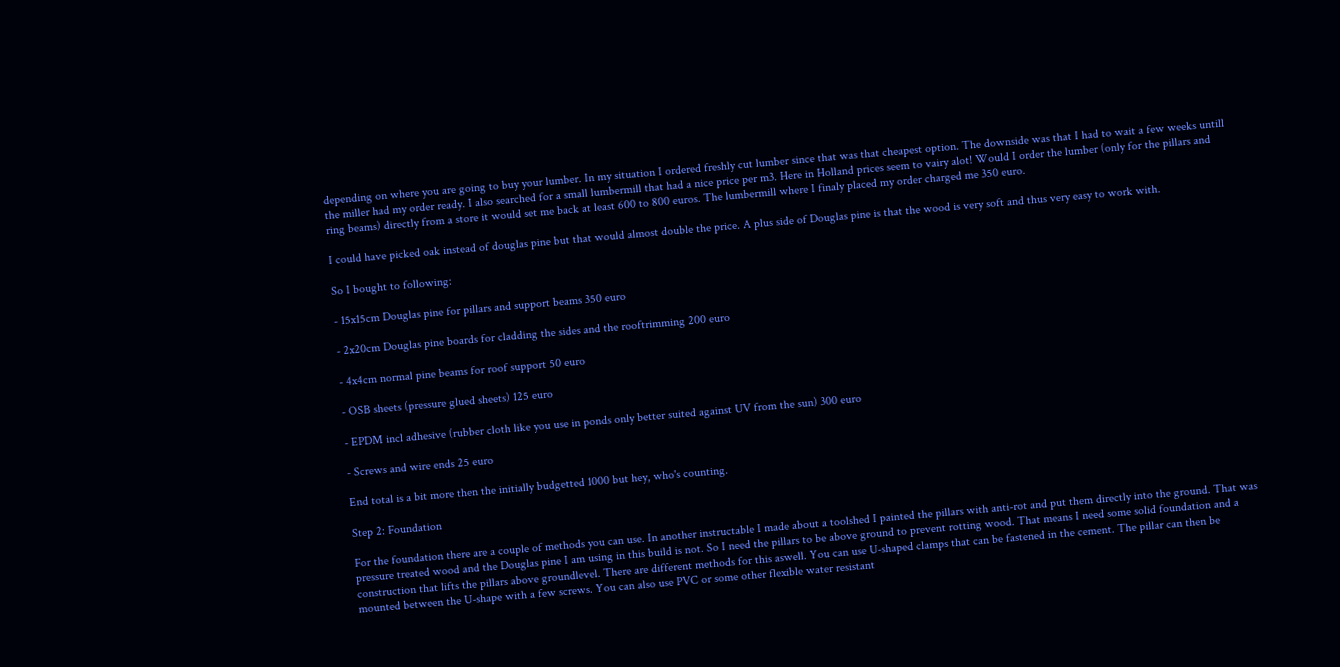depending on where you are going to buy your lumber. In my situation I ordered freshly cut lumber since that was that cheapest option. The downside was that I had to wait a few weeks untill the miller had my order ready. I also searched for a small lumbermill that had a nice price per m3. Here in Holland prices seem to vairy alot! Would I order the lumber (only for the pillars and ring beams) directly from a store it would set me back at least 600 to 800 euros. The lumbermill where I finaly placed my order charged me 350 euro.

I could have picked oak instead of douglas pine but that would almost double the price. A plus side of Douglas pine is that the wood is very soft and thus very easy to work with.

So I bought to following:

- 15x15cm Douglas pine for pillars and support beams 350 euro

- 2x20cm Douglas pine boards for cladding the sides and the rooftrimming 200 euro

- 4x4cm normal pine beams for roof support 50 euro

- OSB sheets (pressure glued sheets) 125 euro

- EPDM incl adhesive (rubber cloth like you use in ponds only better suited against UV from the sun) 300 euro

- Screws and wire ends 25 euro

End total is a bit more then the initially budgetted 1000 but hey, who's counting.

Step 2: Foundation

For the foundation there are a couple of methods you can use. In another instructable I made about a toolshed I painted the pillars with anti-rot and put them directly into the ground. That was pressure treated wood and the Douglas pine I am using in this build is not. So I need the pillars to be above ground to prevent rotting wood. That means I need some solid foundation and a construction that lifts the pillars above groundlevel. There are different methods for this aswell. You can use U-shaped clamps that can be fastened in the cement. The pillar can then be mounted between the U-shape with a few screws. You can also use PVC or some other flexible water resistant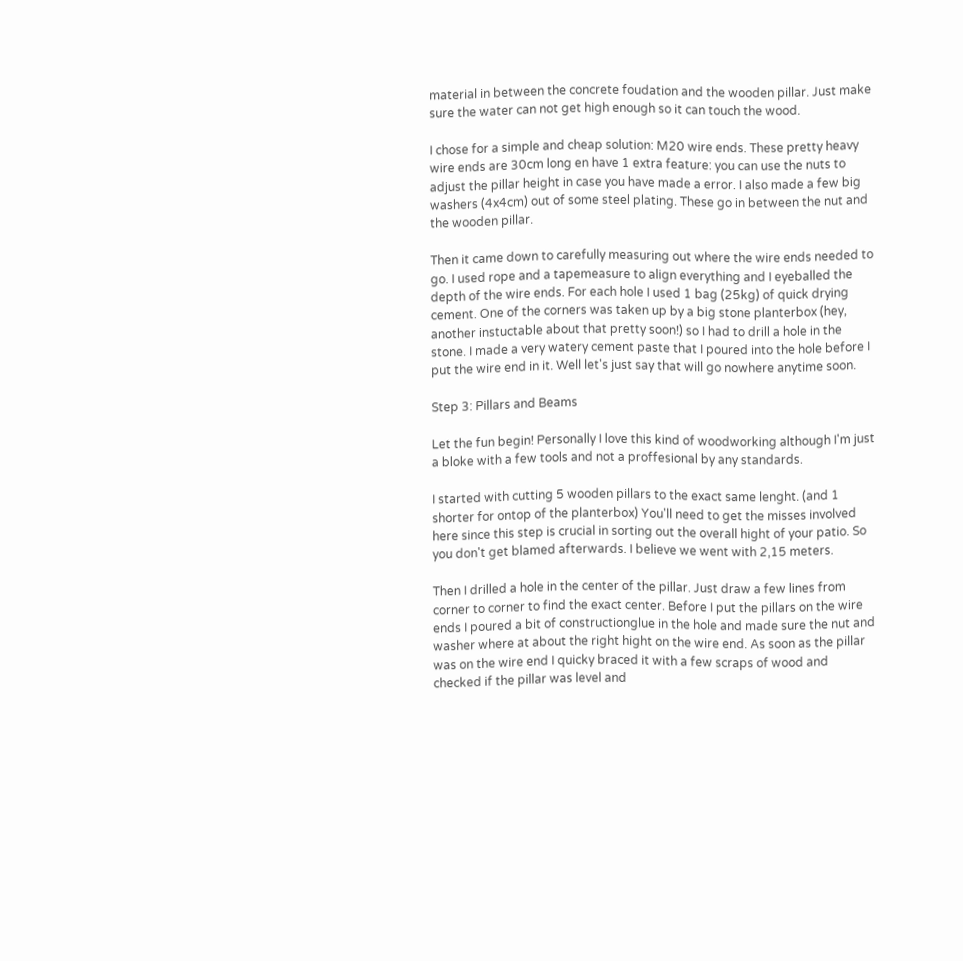material in between the concrete foudation and the wooden pillar. Just make sure the water can not get high enough so it can touch the wood.

I chose for a simple and cheap solution: M20 wire ends. These pretty heavy wire ends are 30cm long en have 1 extra feature: you can use the nuts to adjust the pillar height in case you have made a error. I also made a few big washers (4x4cm) out of some steel plating. These go in between the nut and the wooden pillar.

Then it came down to carefully measuring out where the wire ends needed to go. I used rope and a tapemeasure to align everything and I eyeballed the depth of the wire ends. For each hole I used 1 bag (25kg) of quick drying cement. One of the corners was taken up by a big stone planterbox (hey, another instuctable about that pretty soon!) so I had to drill a hole in the stone. I made a very watery cement paste that I poured into the hole before I put the wire end in it. Well let's just say that will go nowhere anytime soon.

Step 3: Pillars and Beams

Let the fun begin! Personally I love this kind of woodworking although I'm just a bloke with a few tools and not a proffesional by any standards.

I started with cutting 5 wooden pillars to the exact same lenght. (and 1 shorter for ontop of the planterbox) You'll need to get the misses involved here since this step is crucial in sorting out the overall hight of your patio. So you don't get blamed afterwards. I believe we went with 2,15 meters.

Then I drilled a hole in the center of the pillar. Just draw a few lines from corner to corner to find the exact center. Before I put the pillars on the wire ends I poured a bit of constructionglue in the hole and made sure the nut and washer where at about the right hight on the wire end. As soon as the pillar was on the wire end I quicky braced it with a few scraps of wood and checked if the pillar was level and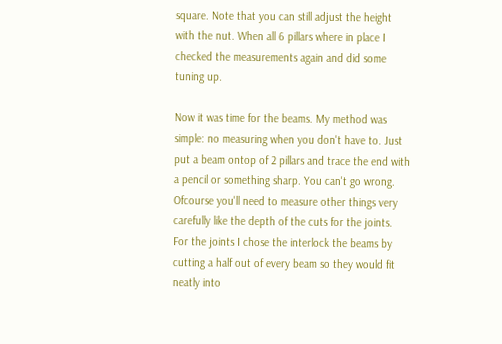square. Note that you can still adjust the height with the nut. When all 6 pillars where in place I checked the measurements again and did some tuning up.

Now it was time for the beams. My method was simple: no measuring when you don't have to. Just put a beam ontop of 2 pillars and trace the end with a pencil or something sharp. You can't go wrong. Ofcourse you'll need to measure other things very carefully like the depth of the cuts for the joints. For the joints I chose the interlock the beams by cutting a half out of every beam so they would fit neatly into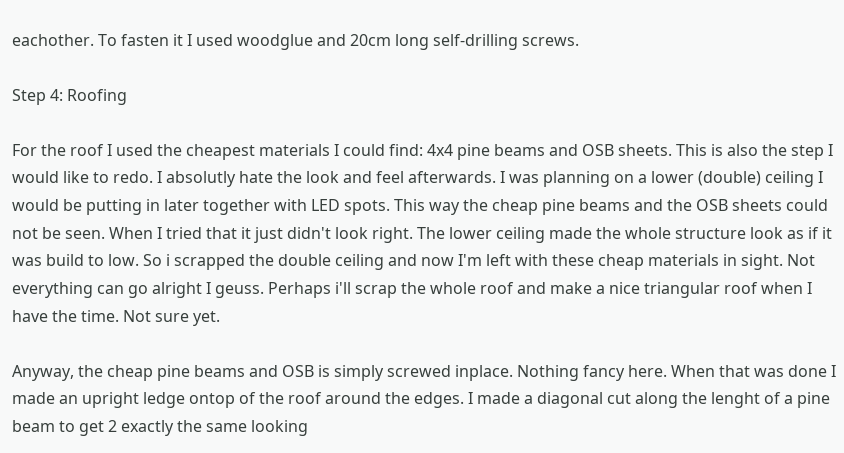eachother. To fasten it I used woodglue and 20cm long self-drilling screws.

Step 4: Roofing

For the roof I used the cheapest materials I could find: 4x4 pine beams and OSB sheets. This is also the step I would like to redo. I absolutly hate the look and feel afterwards. I was planning on a lower (double) ceiling I would be putting in later together with LED spots. This way the cheap pine beams and the OSB sheets could not be seen. When I tried that it just didn't look right. The lower ceiling made the whole structure look as if it was build to low. So i scrapped the double ceiling and now I'm left with these cheap materials in sight. Not everything can go alright I geuss. Perhaps i'll scrap the whole roof and make a nice triangular roof when I have the time. Not sure yet.

Anyway, the cheap pine beams and OSB is simply screwed inplace. Nothing fancy here. When that was done I made an upright ledge ontop of the roof around the edges. I made a diagonal cut along the lenght of a pine beam to get 2 exactly the same looking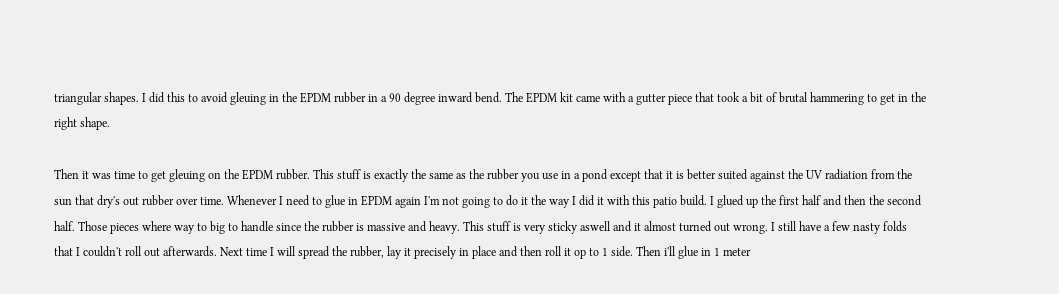triangular shapes. I did this to avoid gleuing in the EPDM rubber in a 90 degree inward bend. The EPDM kit came with a gutter piece that took a bit of brutal hammering to get in the right shape.

Then it was time to get gleuing on the EPDM rubber. This stuff is exactly the same as the rubber you use in a pond except that it is better suited against the UV radiation from the sun that dry's out rubber over time. Whenever I need to glue in EPDM again I'm not going to do it the way I did it with this patio build. I glued up the first half and then the second half. Those pieces where way to big to handle since the rubber is massive and heavy. This stuff is very sticky aswell and it almost turned out wrong. I still have a few nasty folds that I couldn't roll out afterwards. Next time I will spread the rubber, lay it precisely in place and then roll it op to 1 side. Then i'll glue in 1 meter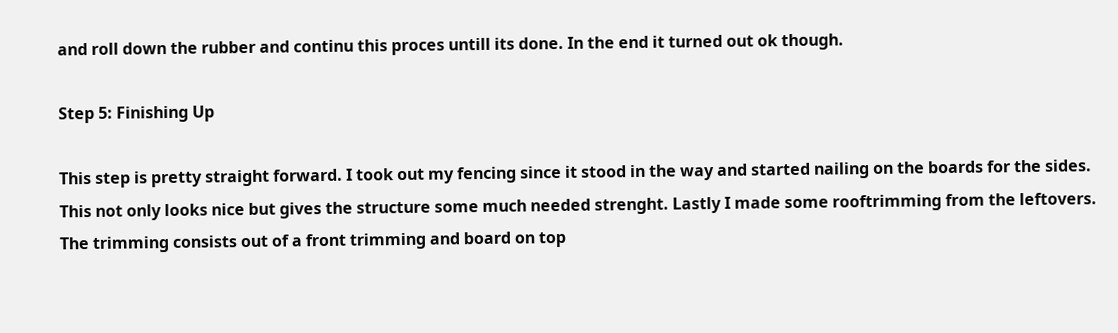and roll down the rubber and continu this proces untill its done. In the end it turned out ok though.

Step 5: Finishing Up

This step is pretty straight forward. I took out my fencing since it stood in the way and started nailing on the boards for the sides. This not only looks nice but gives the structure some much needed strenght. Lastly I made some rooftrimming from the leftovers. The trimming consists out of a front trimming and board on top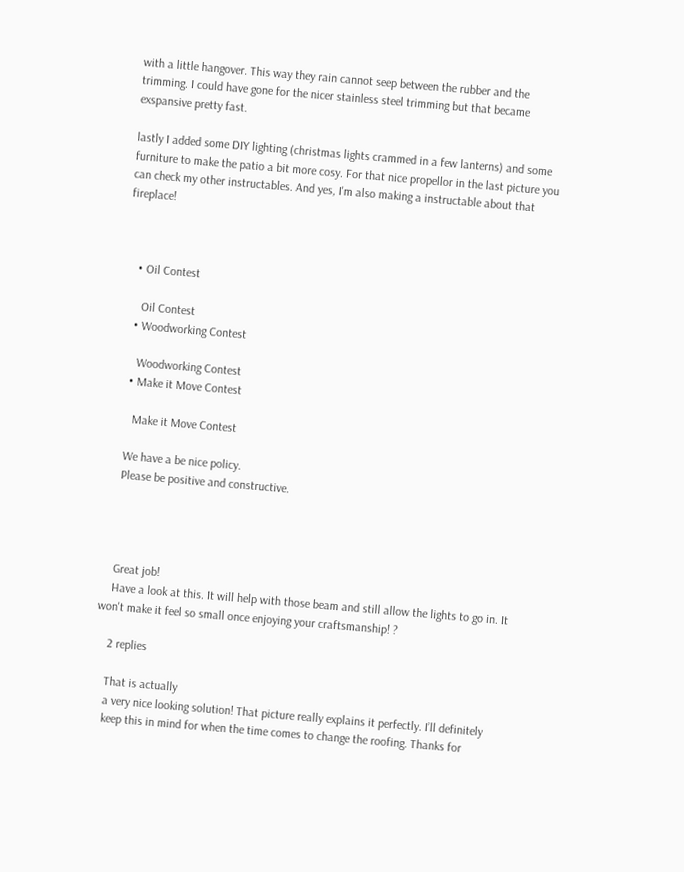with a little hangover. This way they rain cannot seep between the rubber and the trimming. I could have gone for the nicer stainless steel trimming but that became exspansive pretty fast.

lastly I added some DIY lighting (christmas lights crammed in a few lanterns) and some furniture to make the patio a bit more cosy. For that nice propellor in the last picture you can check my other instructables. And yes, I'm also making a instructable about that fireplace!



    • Oil Contest

      Oil Contest
    • Woodworking Contest

      Woodworking Contest
    • Make it Move Contest

      Make it Move Contest

    We have a be nice policy.
    Please be positive and constructive.




    Great job!
    Have a look at this. It will help with those beam and still allow the lights to go in. It won't make it feel so small once enjoying your craftsmanship! ?

    2 replies

    That is actually
    a very nice looking solution! That picture really explains it perfectly. I’ll definitely
    keep this in mind for when the time comes to change the roofing. Thanks for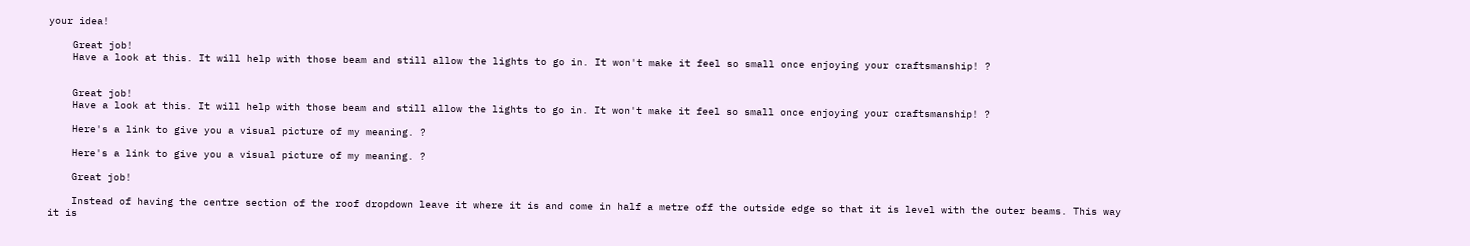your idea!

    Great job!
    Have a look at this. It will help with those beam and still allow the lights to go in. It won't make it feel so small once enjoying your craftsmanship! ?


    Great job!
    Have a look at this. It will help with those beam and still allow the lights to go in. It won't make it feel so small once enjoying your craftsmanship! ?

    Here's a link to give you a visual picture of my meaning. ?

    Here's a link to give you a visual picture of my meaning. ?

    Great job!

    Instead of having the centre section of the roof dropdown leave it where it is and come in half a metre off the outside edge so that it is level with the outer beams. This way it is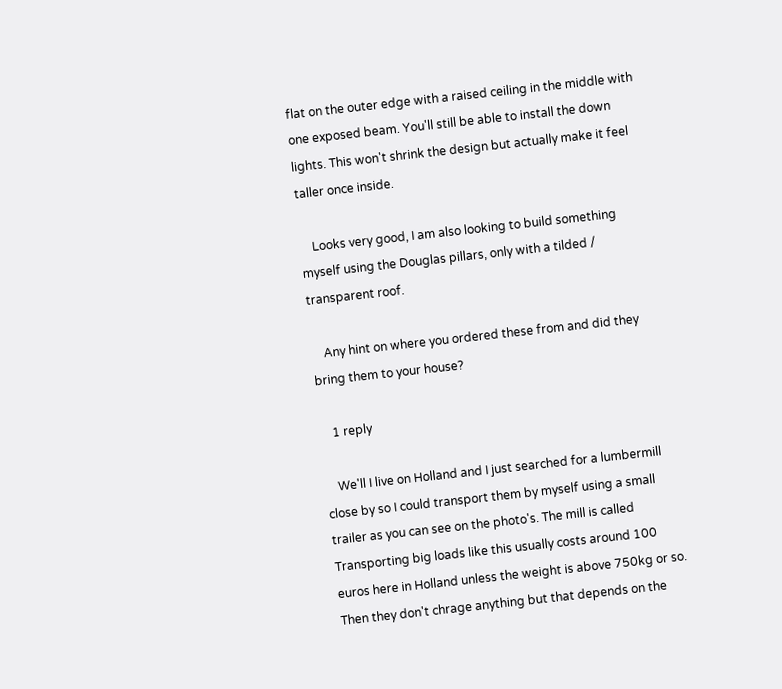flat on the outer edge with a raised ceiling in the middle with one exposed beam. You'll still be able to install the down lights. This won't shrink the design but actually make it feel taller once inside.

    Looks very good, I am also looking to build something myself using the Douglas pillars, only with a tilded / transparent roof.

    Any hint on where you ordered these from and did they bring them to your house?

    1 reply

    We'll I live on Holland and I just searched for a lumbermill close by so I could transport them by myself using a small trailer as you can see on the photo's. The mill is called Transporting big loads like this usually costs around 100 euros here in Holland unless the weight is above 750kg or so. Then they don't chrage anything but that depends on the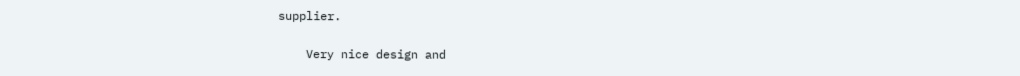supplier.

    Very nice design and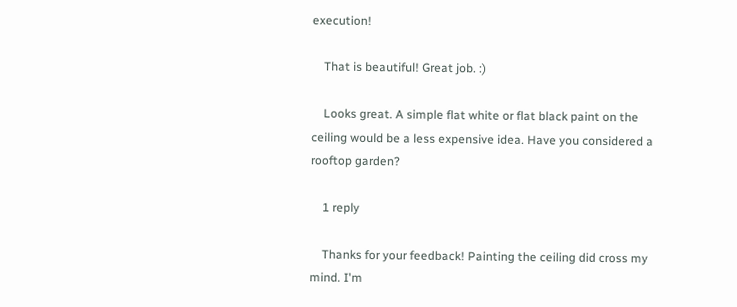execution!

    That is beautiful! Great job. :)

    Looks great. A simple flat white or flat black paint on the ceiling would be a less expensive idea. Have you considered a rooftop garden?

    1 reply

    Thanks for your feedback! Painting the ceiling did cross my mind. I'm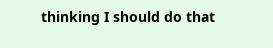thinking I should do that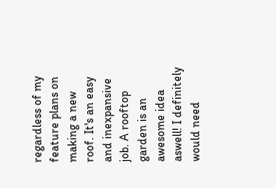regardless of my feature plans on making a new roof. It's an easy and inexpansive job. A rooftop garden is an awesome idea aswell! I definitely would need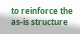to reinforce the as-is structure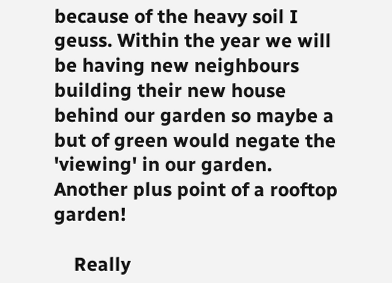because of the heavy soil I geuss. Within the year we will be having new neighbours building their new house behind our garden so maybe a but of green would negate the 'viewing' in our garden. Another plus point of a rooftop garden!

    Really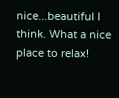nice...beautiful I think. What a nice place to relax!